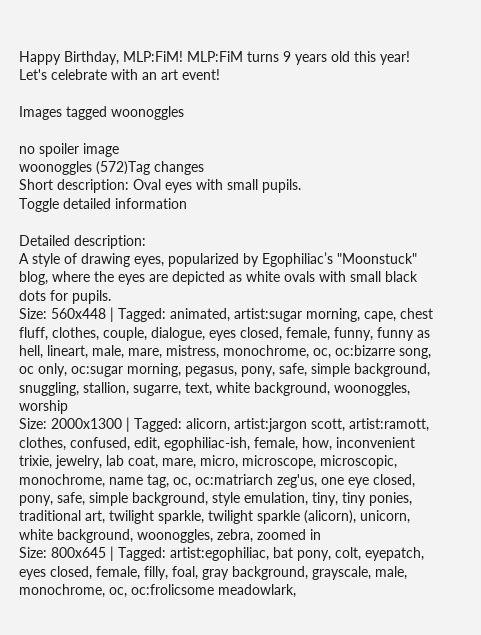Happy Birthday, MLP:FiM! MLP:FiM turns 9 years old this year! Let's celebrate with an art event!

Images tagged woonoggles

no spoiler image
woonoggles (572)Tag changes
Short description: Oval eyes with small pupils.
Toggle detailed information

Detailed description:
A style of drawing eyes, popularized by Egophiliac’s "Moonstuck" blog, where the eyes are depicted as white ovals with small black dots for pupils.
Size: 560x448 | Tagged: animated, artist:sugar morning, cape, chest fluff, clothes, couple, dialogue, eyes closed, female, funny, funny as hell, lineart, male, mare, mistress, monochrome, oc, oc:bizarre song, oc only, oc:sugar morning, pegasus, pony, safe, simple background, snuggling, stallion, sugarre, text, white background, woonoggles, worship
Size: 2000x1300 | Tagged: alicorn, artist:jargon scott, artist:ramott, clothes, confused, edit, egophiliac-ish, female, how, inconvenient trixie, jewelry, lab coat, mare, micro, microscope, microscopic, monochrome, name tag, oc, oc:matriarch zeg'us, one eye closed, pony, safe, simple background, style emulation, tiny, tiny ponies, traditional art, twilight sparkle, twilight sparkle (alicorn), unicorn, white background, woonoggles, zebra, zoomed in
Size: 800x645 | Tagged: artist:egophiliac, bat pony, colt, eyepatch, eyes closed, female, filly, foal, gray background, grayscale, male, monochrome, oc, oc:frolicsome meadowlark,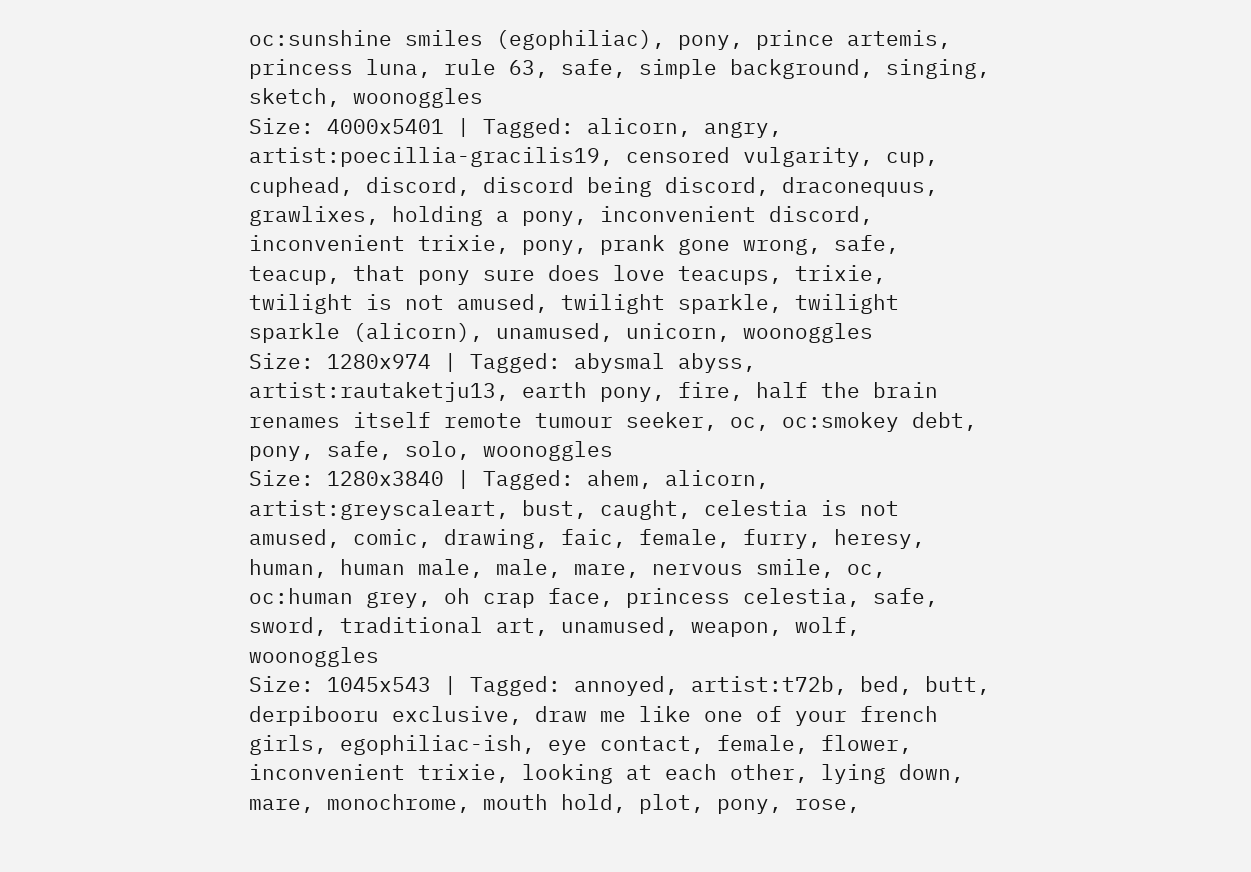oc:sunshine smiles (egophiliac), pony, prince artemis, princess luna, rule 63, safe, simple background, singing, sketch, woonoggles
Size: 4000x5401 | Tagged: alicorn, angry, artist:poecillia-gracilis19, censored vulgarity, cup, cuphead, discord, discord being discord, draconequus, grawlixes, holding a pony, inconvenient discord, inconvenient trixie, pony, prank gone wrong, safe, teacup, that pony sure does love teacups, trixie, twilight is not amused, twilight sparkle, twilight sparkle (alicorn), unamused, unicorn, woonoggles
Size: 1280x974 | Tagged: abysmal abyss, artist:rautaketju13, earth pony, fire, half the brain renames itself remote tumour seeker, oc, oc:smokey debt, pony, safe, solo, woonoggles
Size: 1280x3840 | Tagged: ahem, alicorn, artist:greyscaleart, bust, caught, celestia is not amused, comic, drawing, faic, female, furry, heresy, human, human male, male, mare, nervous smile, oc, oc:human grey, oh crap face, princess celestia, safe, sword, traditional art, unamused, weapon, wolf, woonoggles
Size: 1045x543 | Tagged: annoyed, artist:t72b, bed, butt, derpibooru exclusive, draw me like one of your french girls, egophiliac-ish, eye contact, female, flower, inconvenient trixie, looking at each other, lying down, mare, monochrome, mouth hold, plot, pony, rose,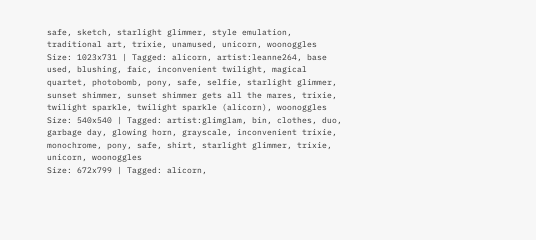safe, sketch, starlight glimmer, style emulation, traditional art, trixie, unamused, unicorn, woonoggles
Size: 1023x731 | Tagged: alicorn, artist:leanne264, base used, blushing, faic, inconvenient twilight, magical quartet, photobomb, pony, safe, selfie, starlight glimmer, sunset shimmer, sunset shimmer gets all the mares, trixie, twilight sparkle, twilight sparkle (alicorn), woonoggles
Size: 540x540 | Tagged: artist:glimglam, bin, clothes, duo, garbage day, glowing horn, grayscale, inconvenient trixie, monochrome, pony, safe, shirt, starlight glimmer, trixie, unicorn, woonoggles
Size: 672x799 | Tagged: alicorn,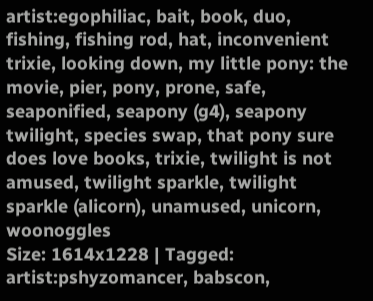artist:egophiliac, bait, book, duo, fishing, fishing rod, hat, inconvenient trixie, looking down, my little pony: the movie, pier, pony, prone, safe, seaponified, seapony (g4), seapony twilight, species swap, that pony sure does love books, trixie, twilight is not amused, twilight sparkle, twilight sparkle (alicorn), unamused, unicorn, woonoggles
Size: 1614x1228 | Tagged: artist:pshyzomancer, babscon,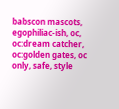babscon mascots, egophiliac-ish, oc, oc:dream catcher, oc:golden gates, oc only, safe, style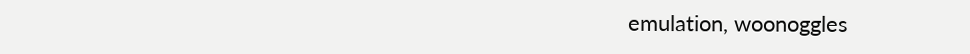emulation, woonoggles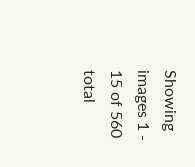Showing images 1 - 15 of 560 total